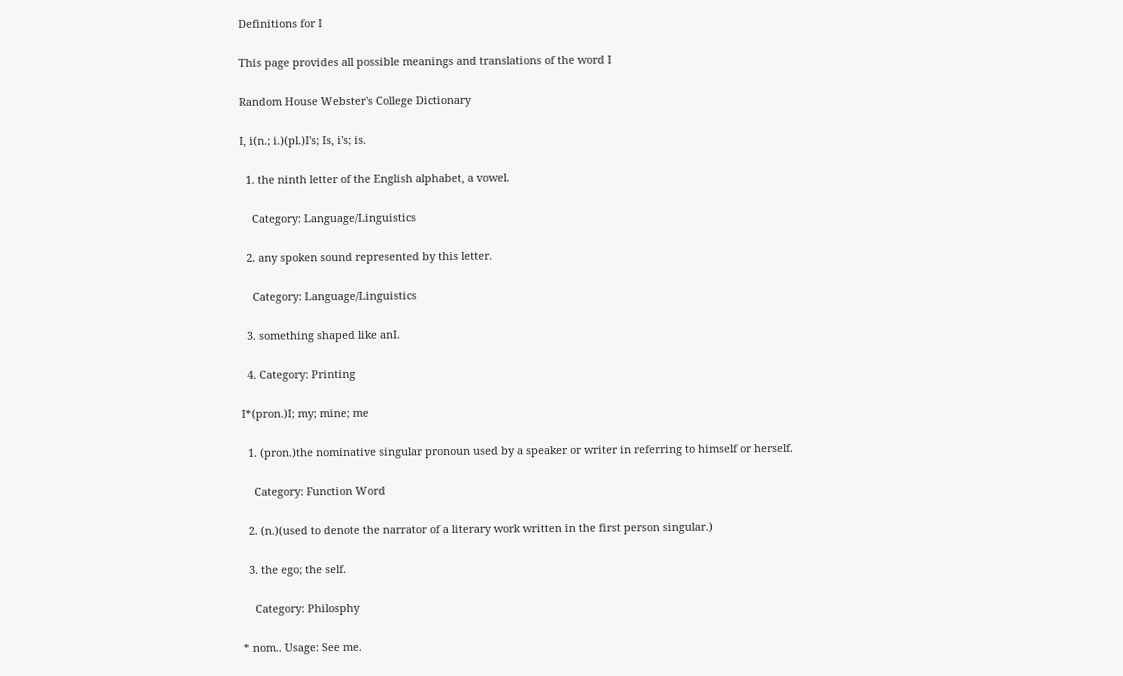Definitions for I

This page provides all possible meanings and translations of the word I

Random House Webster's College Dictionary

I, i(n.; i.)(pl.)I's; Is, i's; is.

  1. the ninth letter of the English alphabet, a vowel.

    Category: Language/Linguistics

  2. any spoken sound represented by this letter.

    Category: Language/Linguistics

  3. something shaped like anI.

  4. Category: Printing

I*(pron.)I; my; mine; me

  1. (pron.)the nominative singular pronoun used by a speaker or writer in referring to himself or herself.

    Category: Function Word

  2. (n.)(used to denote the narrator of a literary work written in the first person singular.)

  3. the ego; the self.

    Category: Philosphy

* nom.. Usage: See me.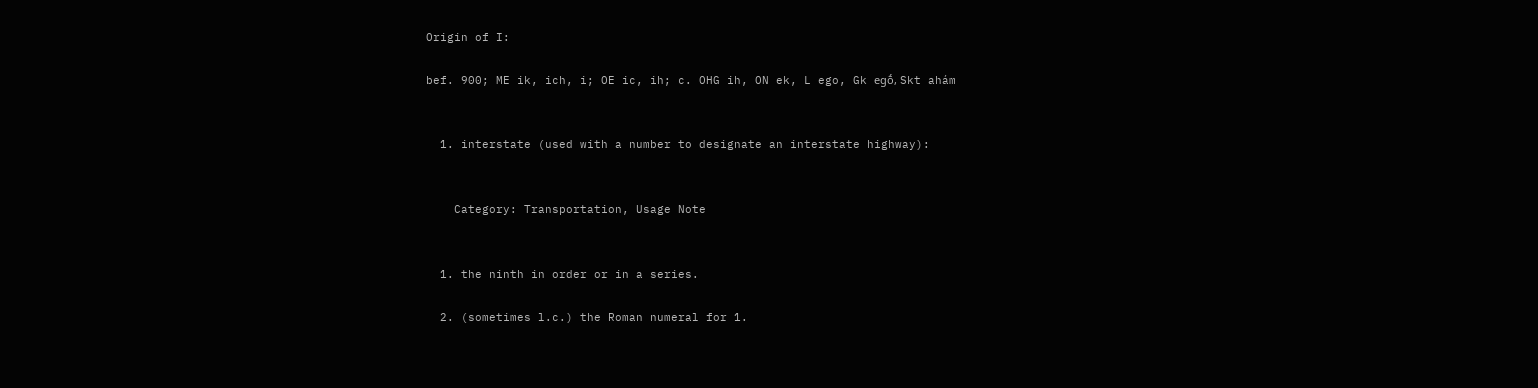Origin of I:

bef. 900; ME ik, ich, i; OE ic, ih; c. OHG ih, ON ek, L ego, Gk egṓ, Skt ahám


  1. interstate (used with a number to designate an interstate highway):


    Category: Transportation, Usage Note


  1. the ninth in order or in a series.

  2. (sometimes l.c.) the Roman numeral for 1.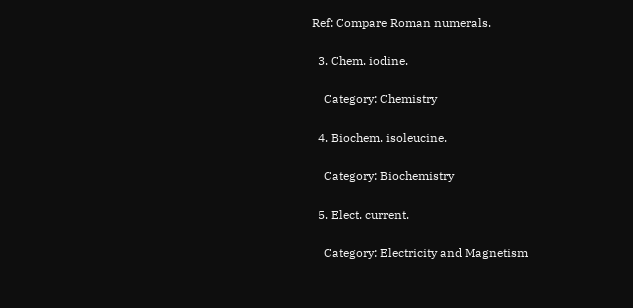Ref: Compare Roman numerals.

  3. Chem. iodine.

    Category: Chemistry

  4. Biochem. isoleucine.

    Category: Biochemistry

  5. Elect. current.

    Category: Electricity and Magnetism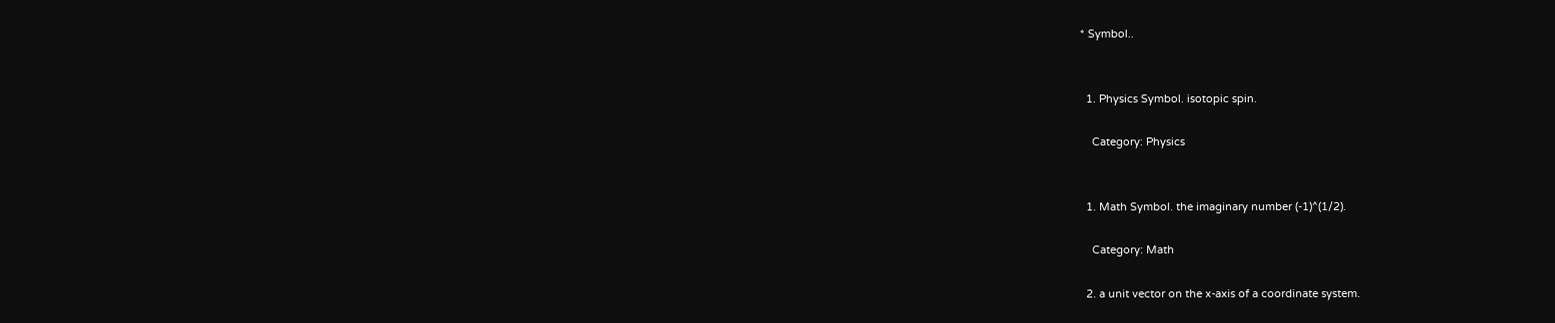* Symbol..


  1. Physics Symbol. isotopic spin.

    Category: Physics


  1. Math Symbol. the imaginary number (-1)^(1/2).

    Category: Math

  2. a unit vector on the x-axis of a coordinate system.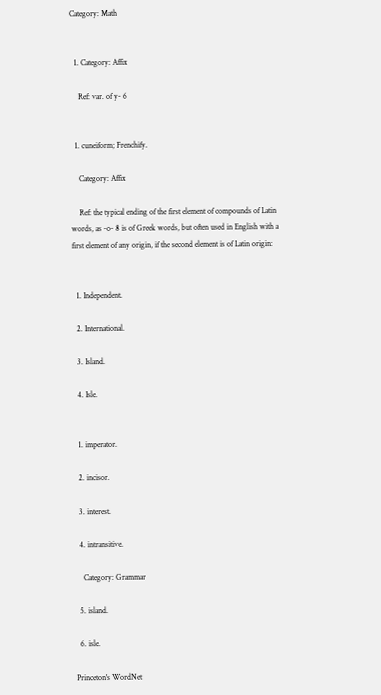Category: Math


  1. Category: Affix

    Ref: var. of y- 6


  1. cuneiform; Frenchify.

    Category: Affix

    Ref: the typical ending of the first element of compounds of Latin words, as -o- 8 is of Greek words, but often used in English with a first element of any origin, if the second element is of Latin origin:


  1. Independent.

  2. International.

  3. Island.

  4. Isle.


  1. imperator.

  2. incisor.

  3. interest.

  4. intransitive.

    Category: Grammar

  5. island.

  6. isle.

Princeton's WordNet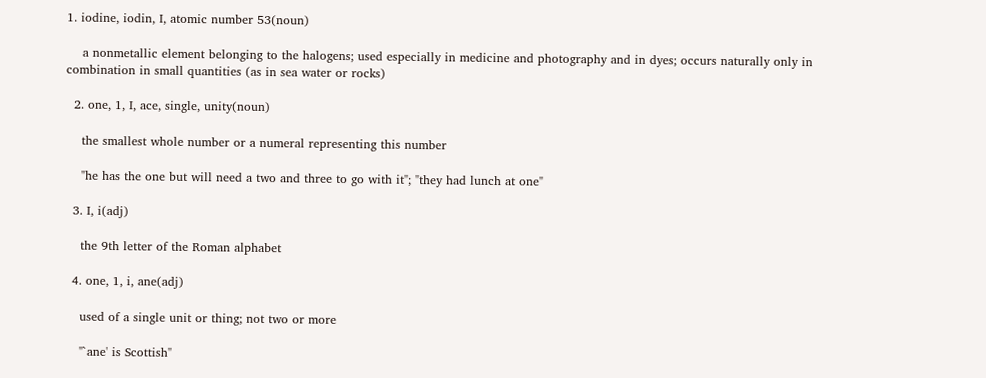1. iodine, iodin, I, atomic number 53(noun)

    a nonmetallic element belonging to the halogens; used especially in medicine and photography and in dyes; occurs naturally only in combination in small quantities (as in sea water or rocks)

  2. one, 1, I, ace, single, unity(noun)

    the smallest whole number or a numeral representing this number

    "he has the one but will need a two and three to go with it"; "they had lunch at one"

  3. I, i(adj)

    the 9th letter of the Roman alphabet

  4. one, 1, i, ane(adj)

    used of a single unit or thing; not two or more

    "`ane' is Scottish"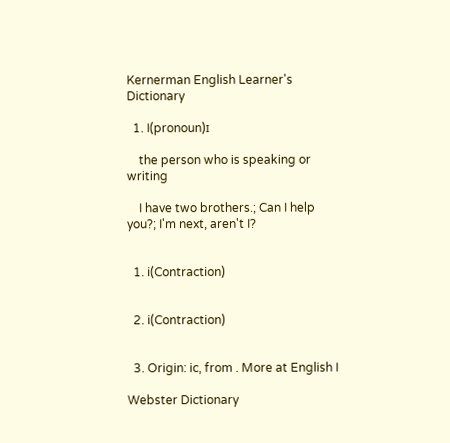Kernerman English Learner's Dictionary

  1. I(pronoun)ɪ

    the person who is speaking or writing

    I have two brothers.; Can I help you?; I'm next, aren't I?


  1. i(Contraction)


  2. i(Contraction)


  3. Origin: ic, from . More at English I

Webster Dictionary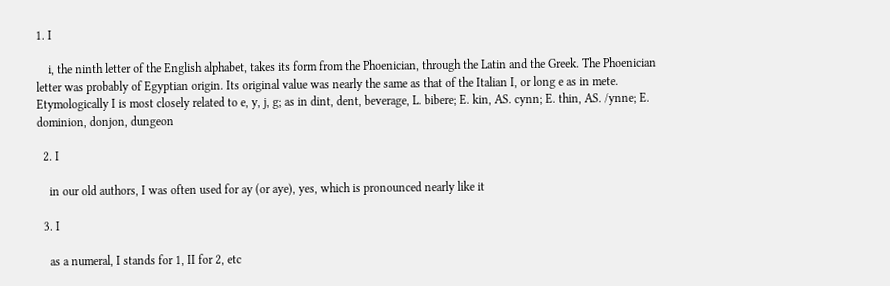1. I

    i, the ninth letter of the English alphabet, takes its form from the Phoenician, through the Latin and the Greek. The Phoenician letter was probably of Egyptian origin. Its original value was nearly the same as that of the Italian I, or long e as in mete. Etymologically I is most closely related to e, y, j, g; as in dint, dent, beverage, L. bibere; E. kin, AS. cynn; E. thin, AS. /ynne; E. dominion, donjon, dungeon

  2. I

    in our old authors, I was often used for ay (or aye), yes, which is pronounced nearly like it

  3. I

    as a numeral, I stands for 1, II for 2, etc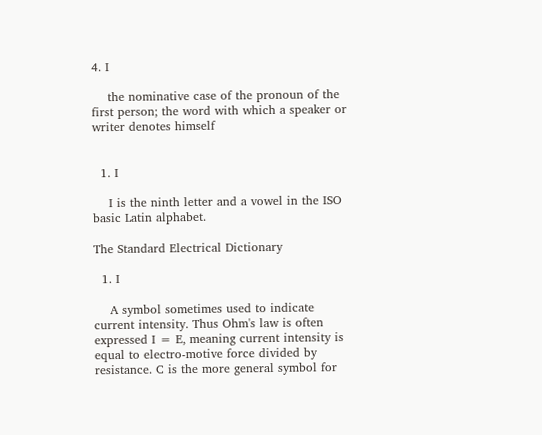4. I

    the nominative case of the pronoun of the first person; the word with which a speaker or writer denotes himself


  1. I

    I is the ninth letter and a vowel in the ISO basic Latin alphabet.

The Standard Electrical Dictionary

  1. I

    A symbol sometimes used to indicate current intensity. Thus Ohm's law is often expressed I = E, meaning current intensity is equal to electro-motive force divided by resistance. C is the more general symbol for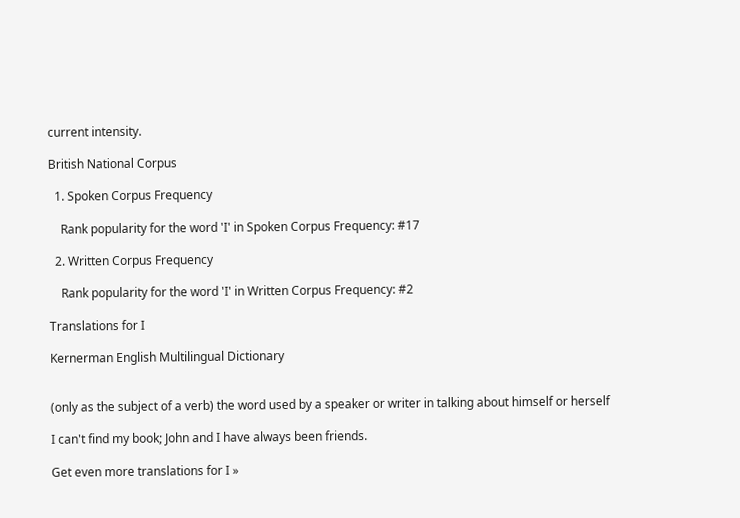current intensity.

British National Corpus

  1. Spoken Corpus Frequency

    Rank popularity for the word 'I' in Spoken Corpus Frequency: #17

  2. Written Corpus Frequency

    Rank popularity for the word 'I' in Written Corpus Frequency: #2

Translations for I

Kernerman English Multilingual Dictionary


(only as the subject of a verb) the word used by a speaker or writer in talking about himself or herself

I can't find my book; John and I have always been friends.

Get even more translations for I »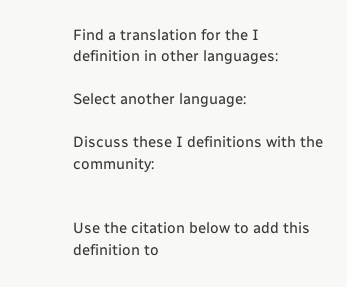Find a translation for the I definition in other languages:

Select another language:

Discuss these I definitions with the community:


Use the citation below to add this definition to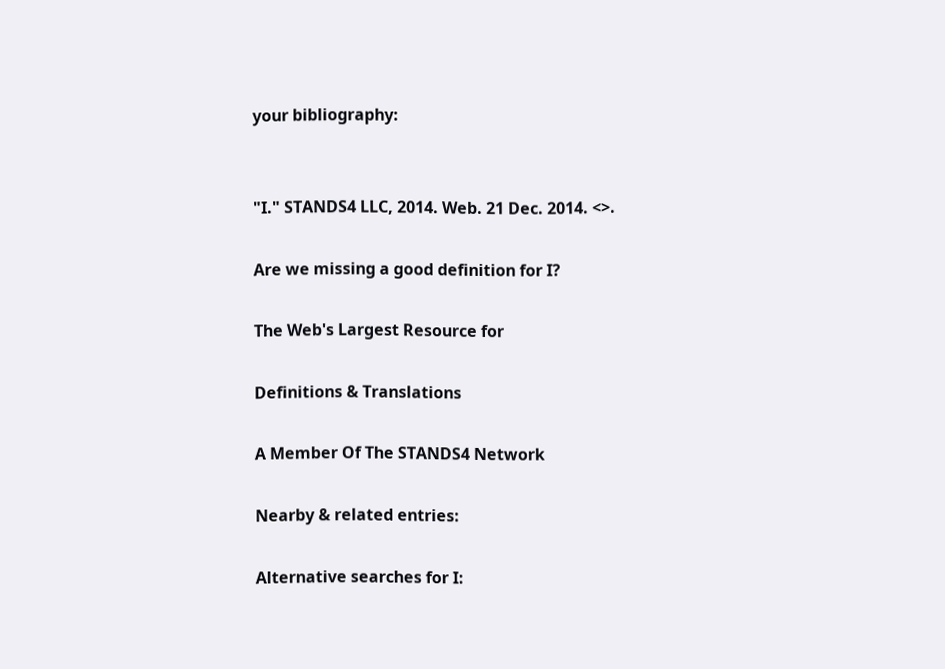your bibliography:


"I." STANDS4 LLC, 2014. Web. 21 Dec. 2014. <>.

Are we missing a good definition for I?

The Web's Largest Resource for

Definitions & Translations

A Member Of The STANDS4 Network

Nearby & related entries:

Alternative searches for I: